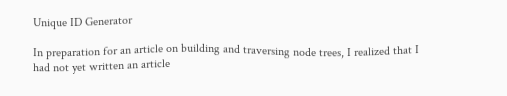Unique ID Generator

In preparation for an article on building and traversing node trees, I realized that I had not yet written an article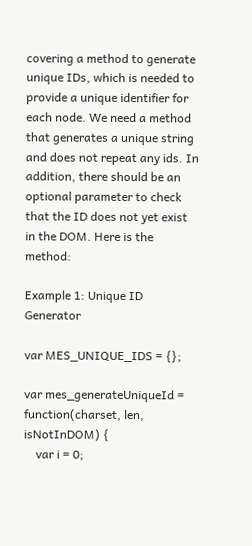covering a method to generate unique IDs, which is needed to provide a unique identifier for each node. We need a method that generates a unique string and does not repeat any ids. In addition, there should be an optional parameter to check that the ID does not yet exist in the DOM. Here is the method:

Example 1: Unique ID Generator

var MES_UNIQUE_IDS = {};

var mes_generateUniqueId = function(charset, len, isNotInDOM) {
    var i = 0;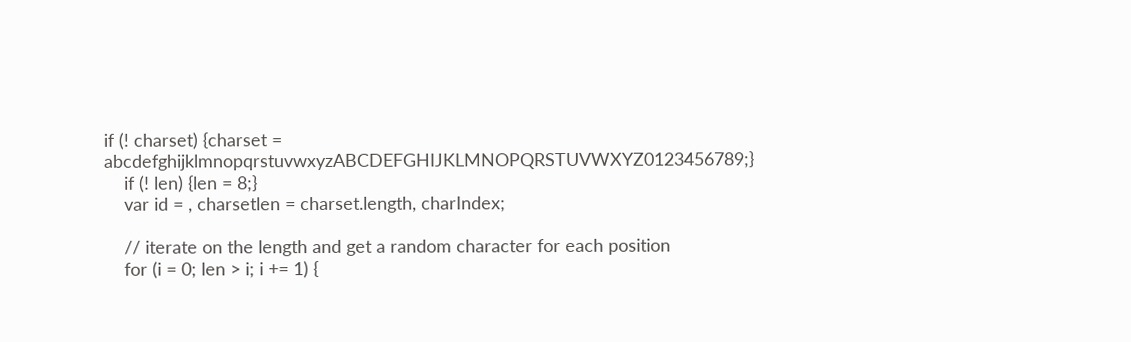if (! charset) {charset = abcdefghijklmnopqrstuvwxyzABCDEFGHIJKLMNOPQRSTUVWXYZ0123456789;}
    if (! len) {len = 8;}
    var id = , charsetlen = charset.length, charIndex;

    // iterate on the length and get a random character for each position
    for (i = 0; len > i; i += 1) {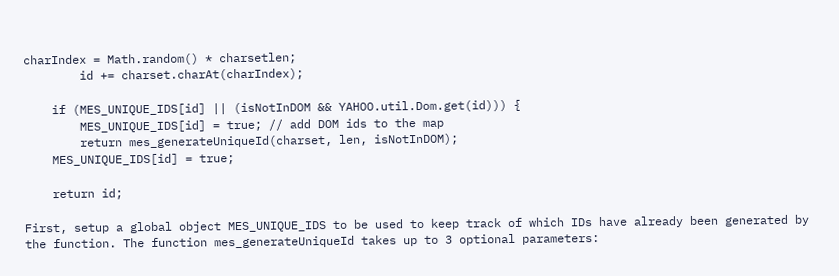charIndex = Math.random() * charsetlen;
        id += charset.charAt(charIndex);

    if (MES_UNIQUE_IDS[id] || (isNotInDOM && YAHOO.util.Dom.get(id))) {
        MES_UNIQUE_IDS[id] = true; // add DOM ids to the map
        return mes_generateUniqueId(charset, len, isNotInDOM);
    MES_UNIQUE_IDS[id] = true;

    return id;

First, setup a global object MES_UNIQUE_IDS to be used to keep track of which IDs have already been generated by the function. The function mes_generateUniqueId takes up to 3 optional parameters: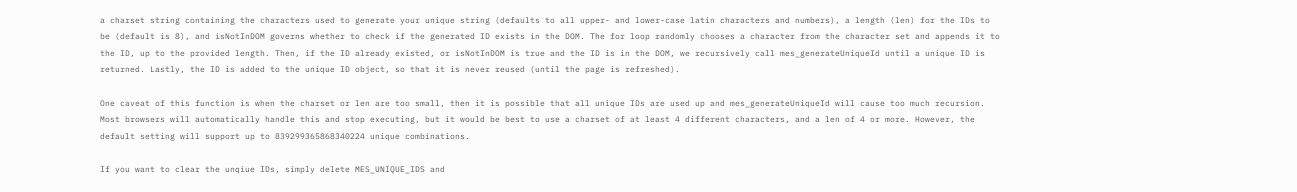a charset string containing the characters used to generate your unique string (defaults to all upper- and lower-case latin characters and numbers), a length (len) for the IDs to be (default is 8), and isNotInDOM governs whether to check if the generated ID exists in the DOM. The for loop randomly chooses a character from the character set and appends it to the ID, up to the provided length. Then, if the ID already existed, or isNotInDOM is true and the ID is in the DOM, we recursively call mes_generateUniqueId until a unique ID is returned. Lastly, the ID is added to the unique ID object, so that it is never reused (until the page is refreshed).

One caveat of this function is when the charset or len are too small, then it is possible that all unique IDs are used up and mes_generateUniqueId will cause too much recursion. Most browsers will automatically handle this and stop executing, but it would be best to use a charset of at least 4 different characters, and a len of 4 or more. However, the default setting will support up to 839299365868340224 unique combinations.

If you want to clear the unqiue IDs, simply delete MES_UNIQUE_IDS and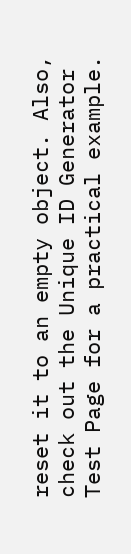reset it to an empty object. Also, check out the Unique ID Generator Test Page for a practical example.